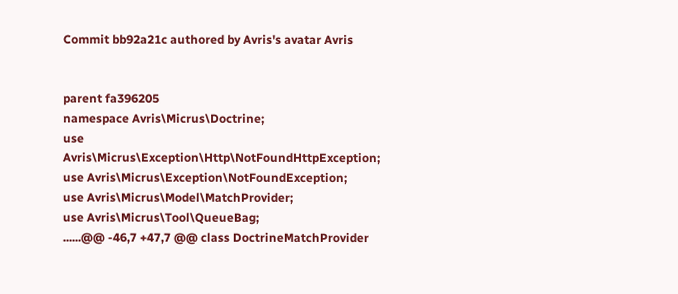Commit bb92a21c authored by Avris's avatar Avris


parent fa396205
namespace Avris\Micrus\Doctrine;
use Avris\Micrus\Exception\Http\NotFoundHttpException;
use Avris\Micrus\Exception\NotFoundException;
use Avris\Micrus\Model\MatchProvider;
use Avris\Micrus\Tool\QueueBag;
......@@ -46,7 +47,7 @@ class DoctrineMatchProvider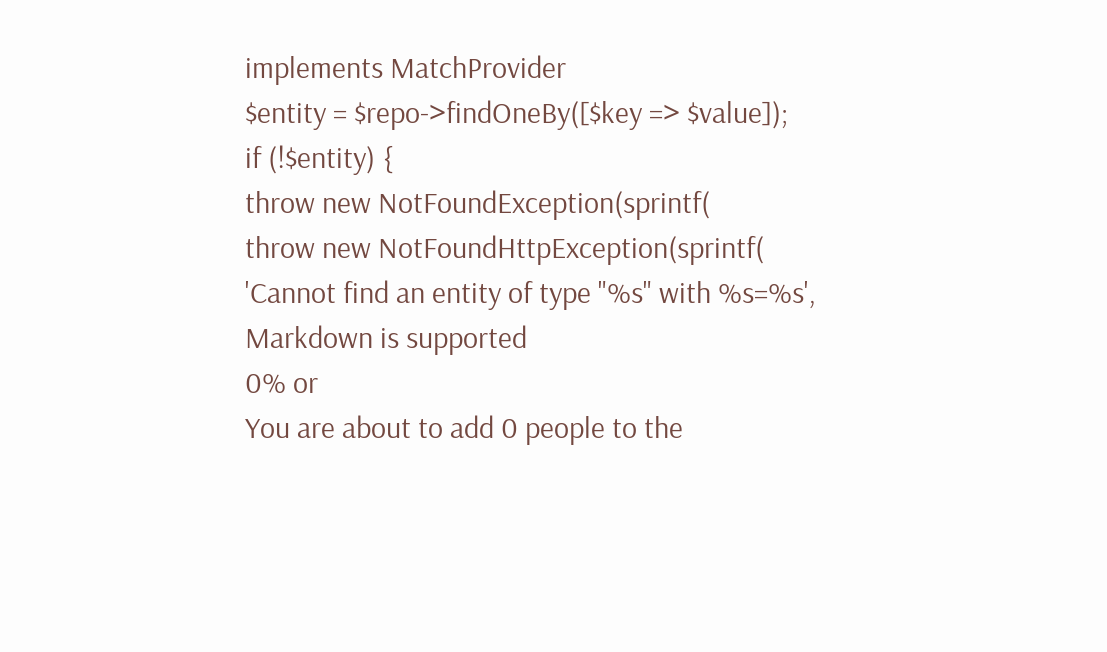implements MatchProvider
$entity = $repo->findOneBy([$key => $value]);
if (!$entity) {
throw new NotFoundException(sprintf(
throw new NotFoundHttpException(sprintf(
'Cannot find an entity of type "%s" with %s=%s',
Markdown is supported
0% or
You are about to add 0 people to the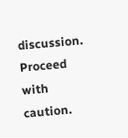discussion. Proceed with caution.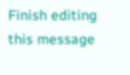Finish editing this message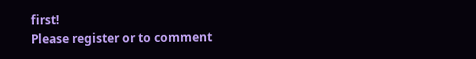first!
Please register or to comment